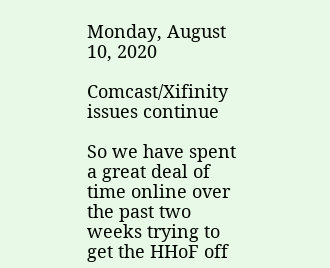Monday, August 10, 2020

Comcast/Xifinity issues continue

So we have spent a great deal of time online over the past two weeks trying to get the HHoF off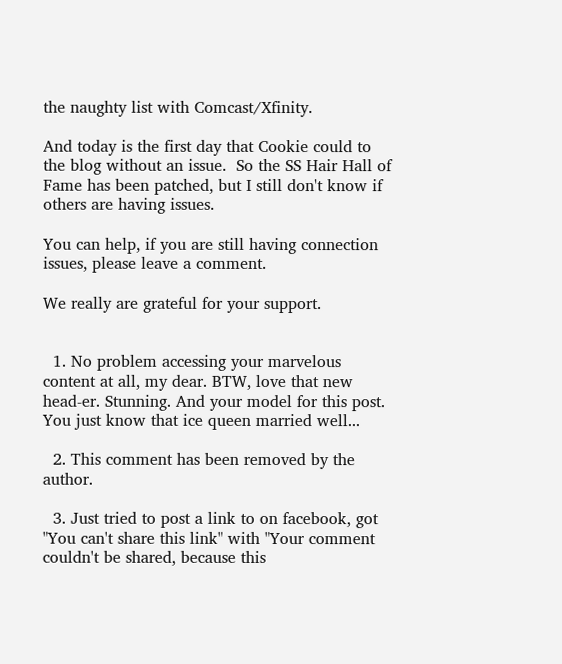the naughty list with Comcast/Xfinity.

And today is the first day that Cookie could to the blog without an issue.  So the SS Hair Hall of Fame has been patched, but I still don't know if others are having issues.

You can help, if you are still having connection issues, please leave a comment.

We really are grateful for your support.


  1. No problem accessing your marvelous content at all, my dear. BTW, love that new head-er. Stunning. And your model for this post. You just know that ice queen married well...

  2. This comment has been removed by the author.

  3. Just tried to post a link to on facebook, got "You can't share this link" with "Your comment couldn't be shared, because this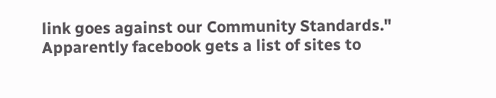link goes against our Community Standards." Apparently facebook gets a list of sites to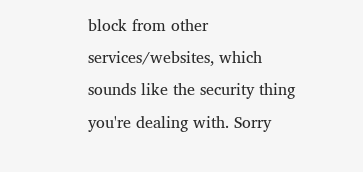block from other services/websites, which sounds like the security thing you're dealing with. Sorry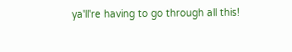ya'll're having to go through all this!